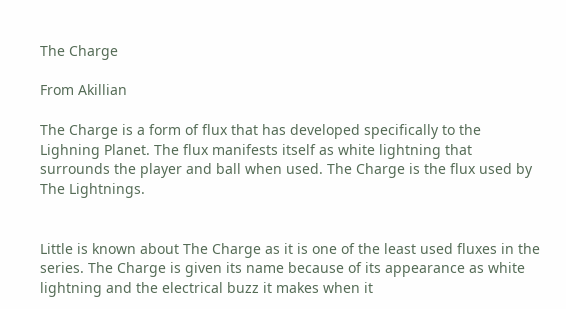The Charge

From Akillian

The Charge is a form of flux that has developed specifically to the Lighning Planet. The flux manifests itself as white lightning that surrounds the player and ball when used. The Charge is the flux used by The Lightnings.


Little is known about The Charge as it is one of the least used fluxes in the series. The Charge is given its name because of its appearance as white lightning and the electrical buzz it makes when it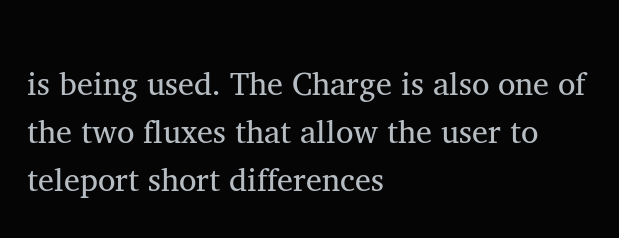is being used. The Charge is also one of the two fluxes that allow the user to teleport short differences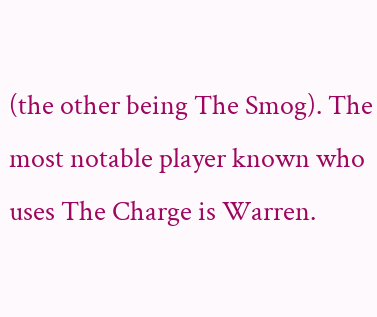(the other being The Smog). The most notable player known who uses The Charge is Warren.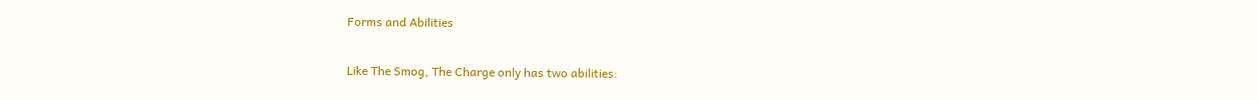Forms and Abilities

Like The Smog, The Charge only has two abilities: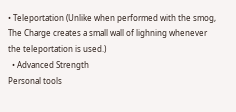• Teleportation (Unlike when performed with the smog, The Charge creates a small wall of lighning whenever the teleportation is used.)
  • Advanced Strength
Personal tools